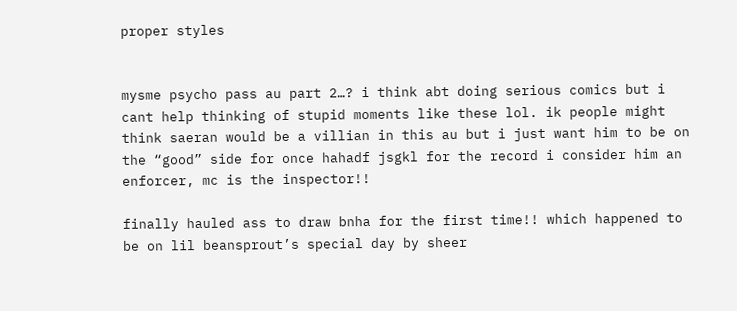proper styles


mysme psycho pass au part 2…? i think abt doing serious comics but i cant help thinking of stupid moments like these lol. ik people might think saeran would be a villian in this au but i just want him to be on the “good” side for once hahadf jsgkl for the record i consider him an enforcer, mc is the inspector!!

finally hauled ass to draw bnha for the first time!! which happened to be on lil beansprout’s special day by sheer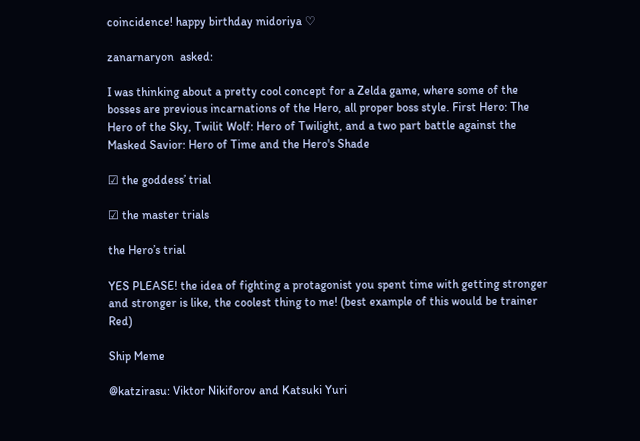coincidence! happy birthday midoriya ♡

zanarnaryon  asked:

I was thinking about a pretty cool concept for a Zelda game, where some of the bosses are previous incarnations of the Hero, all proper boss style. First Hero: The Hero of the Sky, Twilit Wolf: Hero of Twilight, and a two part battle against the Masked Savior: Hero of Time and the Hero's Shade

☑ the goddess’ trial

☑ the master trials

the Hero’s trial

YES PLEASE! the idea of fighting a protagonist you spent time with getting stronger and stronger is like, the coolest thing to me! (best example of this would be trainer Red)

Ship Meme

@katzirasu: Viktor Nikiforov and Katsuki Yuri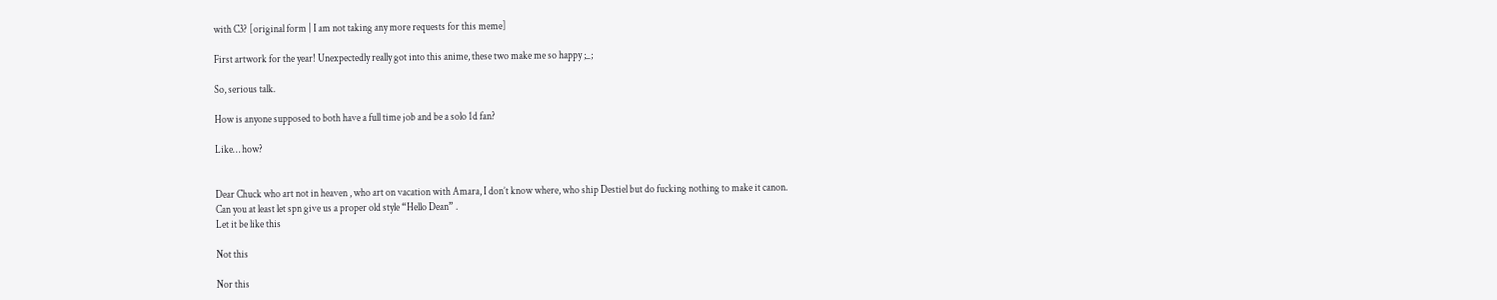with C3? [original form | I am not taking any more requests for this meme]

First artwork for the year! Unexpectedly really got into this anime, these two make me so happy ;_;

So, serious talk.

How is anyone supposed to both have a full time job and be a solo 1d fan?

Like… how?


Dear Chuck who art not in heaven , who art on vacation with Amara, I don’t know where, who ship Destiel but do fucking nothing to make it canon.
Can you at least let spn give us a proper old style “Hello Dean” .
Let it be like this

Not this

Nor this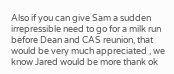Also if you can give Sam a sudden irrepressible need to go for a milk run before Dean and CAS reunion, that would be very much appreciated , we know Jared would be more thank ok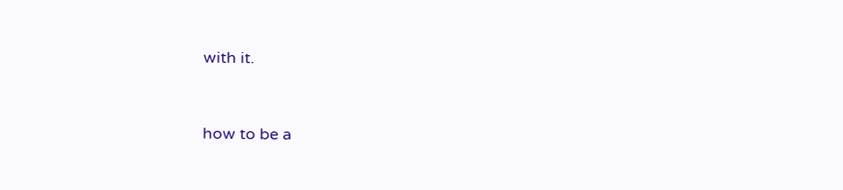with it.


how to be a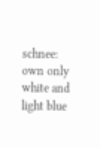schnee: own only white and light blue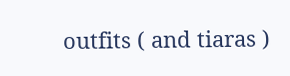outfits ( and tiaras )